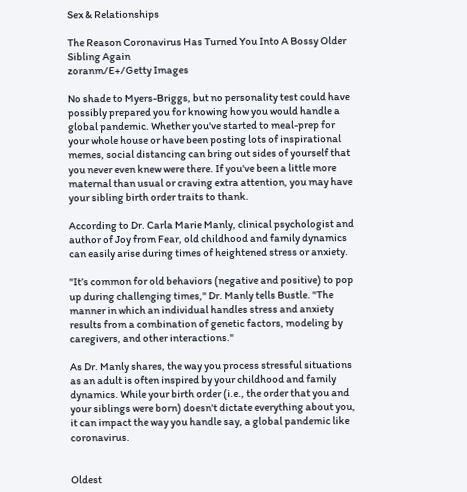Sex & Relationships

The Reason Coronavirus Has Turned You Into A Bossy Older Sibling Again
zoranm/E+/Getty Images

No shade to Myers-Briggs, but no personality test could have possibly prepared you for knowing how you would handle a global pandemic. Whether you've started to meal-prep for your whole house or have been posting lots of inspirational memes, social distancing can bring out sides of yourself that you never even knew were there. If you've been a little more maternal than usual or craving extra attention, you may have your sibling birth order traits to thank.

According to Dr. Carla Marie Manly, clinical psychologist and author of Joy from Fear, old childhood and family dynamics can easily arise during times of heightened stress or anxiety.

"It’s common for old behaviors (negative and positive) to pop up during challenging times," Dr. Manly tells Bustle. "The manner in which an individual handles stress and anxiety results from a combination of genetic factors, modeling by caregivers, and other interactions."

As Dr. Manly shares, the way you process stressful situations as an adult is often inspired by your childhood and family dynamics. While your birth order (i.e., the order that you and your siblings were born) doesn't dictate everything about you, it can impact the way you handle say, a global pandemic like coronavirus.


Oldest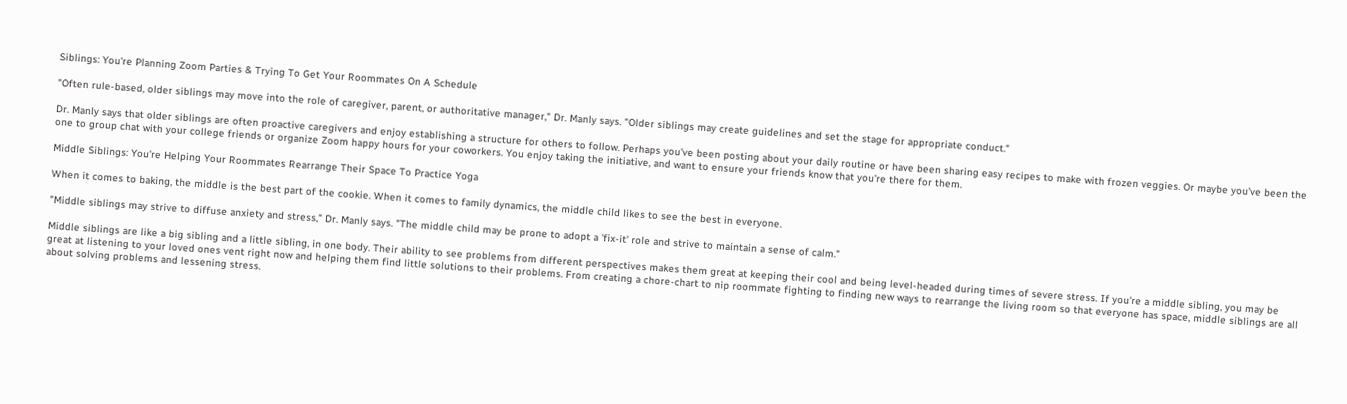Siblings: You're Planning Zoom Parties & Trying To Get Your Roommates On A Schedule

"Often rule-based, older siblings may move into the role of caregiver, parent, or authoritative manager," Dr. Manly says. "Older siblings may create guidelines and set the stage for appropriate conduct."

Dr. Manly says that older siblings are often proactive caregivers and enjoy establishing a structure for others to follow. Perhaps you've been posting about your daily routine or have been sharing easy recipes to make with frozen veggies. Or maybe you've been the one to group chat with your college friends or organize Zoom happy hours for your coworkers. You enjoy taking the initiative, and want to ensure your friends know that you're there for them.

Middle Siblings: You're Helping Your Roommates Rearrange Their Space To Practice Yoga

When it comes to baking, the middle is the best part of the cookie. When it comes to family dynamics, the middle child likes to see the best in everyone.

"Middle siblings may strive to diffuse anxiety and stress," Dr. Manly says. "The middle child may be prone to adopt a 'fix-it' role and strive to maintain a sense of calm."

Middle siblings are like a big sibling and a little sibling, in one body. Their ability to see problems from different perspectives makes them great at keeping their cool and being level-headed during times of severe stress. If you're a middle sibling, you may be great at listening to your loved ones vent right now and helping them find little solutions to their problems. From creating a chore-chart to nip roommate fighting to finding new ways to rearrange the living room so that everyone has space, middle siblings are all about solving problems and lessening stress.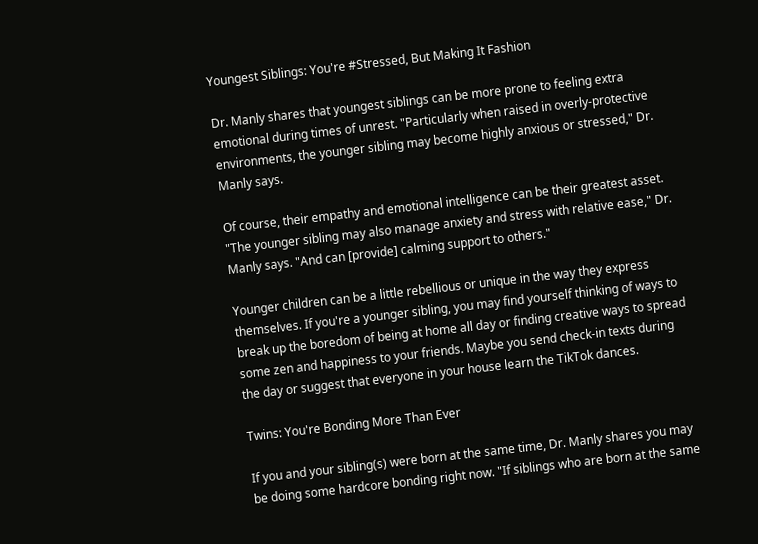Youngest Siblings: You're #Stressed, But Making It Fashion

Dr. Manly shares that youngest siblings can be more prone to feeling extra emotional during times of unrest. "Particularly when raised in overly-protective environments, the younger sibling may become highly anxious or stressed," Dr. Manly says.

Of course, their empathy and emotional intelligence can be their greatest asset. "The younger sibling may also manage anxiety and stress with relative ease," Dr. Manly says. "And can [provide] calming support to others."

Younger children can be a little rebellious or unique in the way they express themselves. If you're a younger sibling, you may find yourself thinking of ways to break up the boredom of being at home all day or finding creative ways to spread some zen and happiness to your friends. Maybe you send check-in texts during the day or suggest that everyone in your house learn the TikTok dances.

Twins: You're Bonding More Than Ever

If you and your sibling(s) were born at the same time, Dr. Manly shares you may be doing some hardcore bonding right now. "If siblings who are born at the same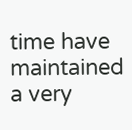time have maintained a very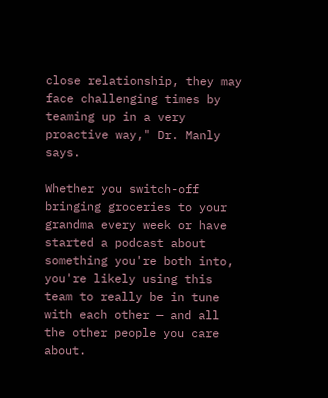close relationship, they may face challenging times by teaming up in a very proactive way," Dr. Manly says.

Whether you switch-off bringing groceries to your grandma every week or have started a podcast about something you're both into, you're likely using this team to really be in tune with each other — and all the other people you care about.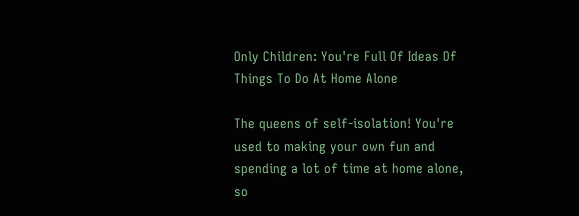Only Children: You're Full Of Ideas Of Things To Do At Home Alone

The queens of self-isolation! You're used to making your own fun and spending a lot of time at home alone, so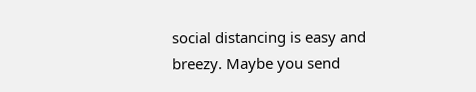social distancing is easy and breezy. Maybe you send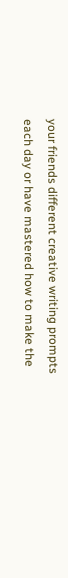your friends different creative writing prompts each day or have mastered how to make the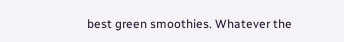best green smoothies. Whatever the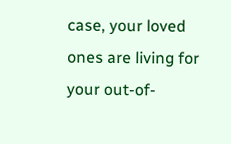case, your loved ones are living for your out-of-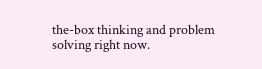the-box thinking and problem solving right now.